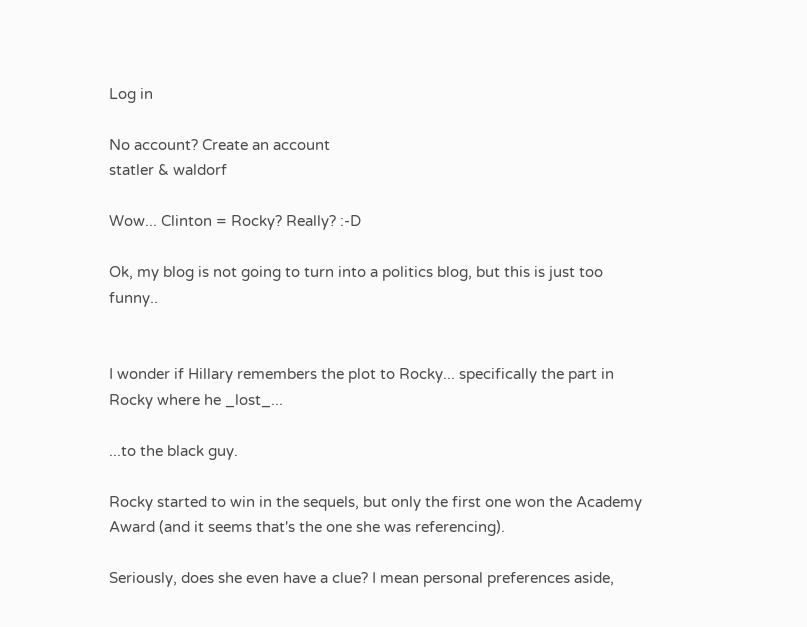Log in

No account? Create an account
statler & waldorf

Wow... Clinton = Rocky? Really? :-D

Ok, my blog is not going to turn into a politics blog, but this is just too funny..


I wonder if Hillary remembers the plot to Rocky... specifically the part in Rocky where he _lost_...

...to the black guy.

Rocky started to win in the sequels, but only the first one won the Academy Award (and it seems that's the one she was referencing).

Seriously, does she even have a clue? I mean personal preferences aside,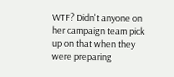WTF? Didn't anyone on her campaign team pick up on that when they were preparing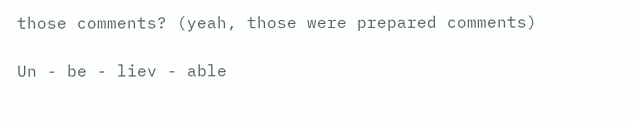those comments? (yeah, those were prepared comments)

Un - be - liev - able